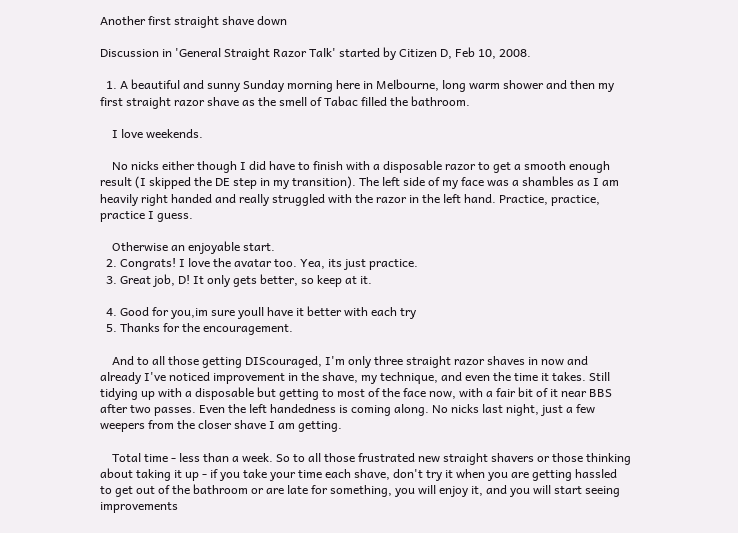Another first straight shave down

Discussion in 'General Straight Razor Talk' started by Citizen D, Feb 10, 2008.

  1. A beautiful and sunny Sunday morning here in Melbourne, long warm shower and then my first straight razor shave as the smell of Tabac filled the bathroom.

    I love weekends.

    No nicks either though I did have to finish with a disposable razor to get a smooth enough result (I skipped the DE step in my transition). The left side of my face was a shambles as I am heavily right handed and really struggled with the razor in the left hand. Practice, practice, practice I guess.

    Otherwise an enjoyable start.
  2. Congrats! I love the avatar too. Yea, its just practice.
  3. Great job, D! It only gets better, so keep at it.

  4. Good for you,im sure youll have it better with each try
  5. Thanks for the encouragement.

    And to all those getting DIScouraged, I'm only three straight razor shaves in now and already I've noticed improvement in the shave, my technique, and even the time it takes. Still tidying up with a disposable but getting to most of the face now, with a fair bit of it near BBS after two passes. Even the left handedness is coming along. No nicks last night, just a few weepers from the closer shave I am getting.

    Total time - less than a week. So to all those frustrated new straight shavers or those thinking about taking it up - if you take your time each shave, don't try it when you are getting hassled to get out of the bathroom or are late for something, you will enjoy it, and you will start seeing improvements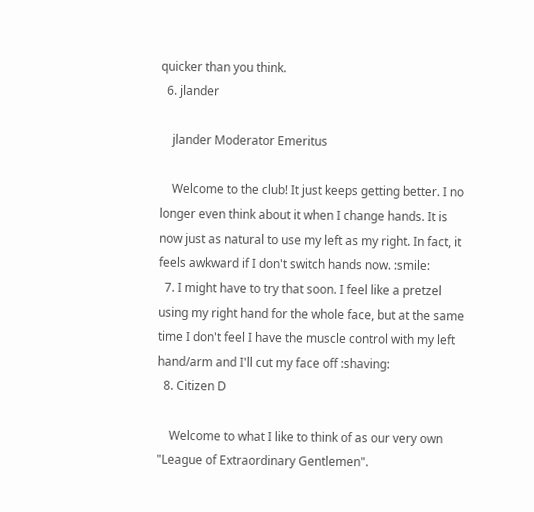quicker than you think.
  6. jlander

    jlander Moderator Emeritus

    Welcome to the club! It just keeps getting better. I no longer even think about it when I change hands. It is now just as natural to use my left as my right. In fact, it feels awkward if I don't switch hands now. :smile:
  7. I might have to try that soon. I feel like a pretzel using my right hand for the whole face, but at the same time I don't feel I have the muscle control with my left hand/arm and I'll cut my face off :shaving:
  8. Citizen D

    Welcome to what I like to think of as our very own "League of Extraordinary Gentlemen".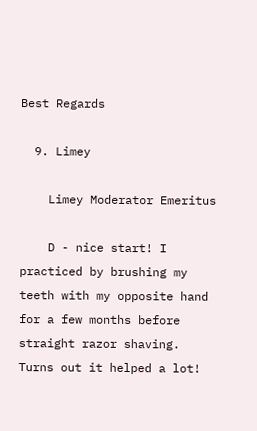Best Regards

  9. Limey

    Limey Moderator Emeritus

    D - nice start! I practiced by brushing my teeth with my opposite hand for a few months before straight razor shaving. Turns out it helped a lot!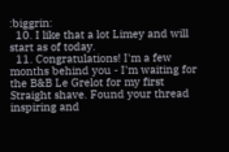:biggrin:
  10. I like that a lot Limey and will start as of today.
  11. Congratulations! I'm a few months behind you - I'm waiting for the B&B Le Grelot for my first Straight shave. Found your thread inspiring and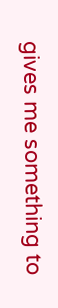gives me something to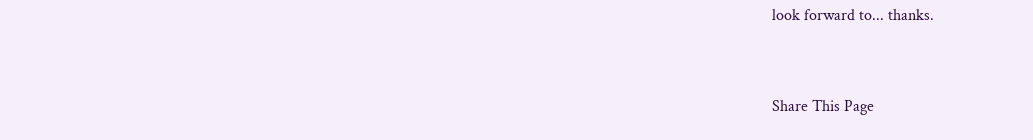look forward to... thanks.



Share This Page